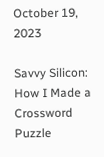October 19, 2023

Savvy Silicon: How I Made a Crossword Puzzle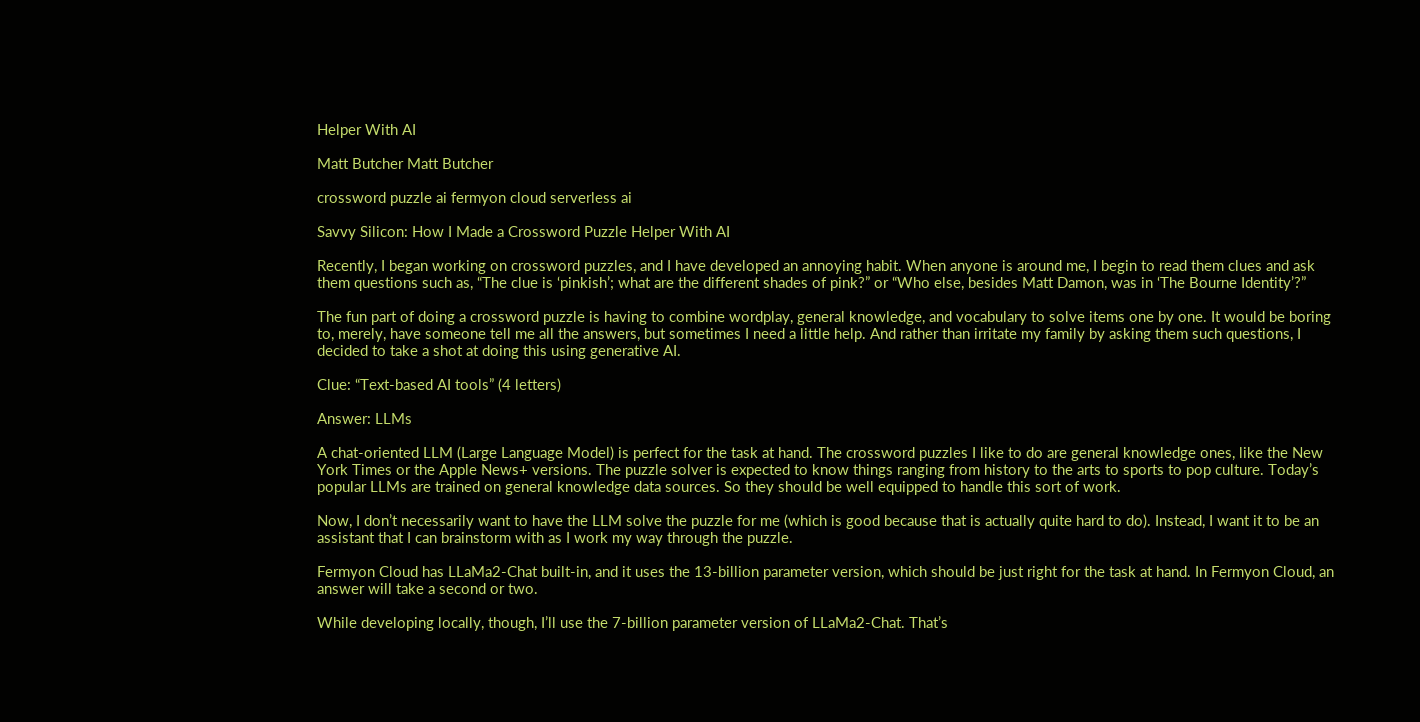Helper With AI

Matt Butcher Matt Butcher

crossword puzzle ai fermyon cloud serverless ai

Savvy Silicon: How I Made a Crossword Puzzle Helper With AI

Recently, I began working on crossword puzzles, and I have developed an annoying habit. When anyone is around me, I begin to read them clues and ask them questions such as, “The clue is ‘pinkish’; what are the different shades of pink?” or “Who else, besides Matt Damon, was in ‘The Bourne Identity’?”

The fun part of doing a crossword puzzle is having to combine wordplay, general knowledge, and vocabulary to solve items one by one. It would be boring to, merely, have someone tell me all the answers, but sometimes I need a little help. And rather than irritate my family by asking them such questions, I decided to take a shot at doing this using generative AI.

Clue: “Text-based AI tools” (4 letters)

Answer: LLMs

A chat-oriented LLM (Large Language Model) is perfect for the task at hand. The crossword puzzles I like to do are general knowledge ones, like the New York Times or the Apple News+ versions. The puzzle solver is expected to know things ranging from history to the arts to sports to pop culture. Today’s popular LLMs are trained on general knowledge data sources. So they should be well equipped to handle this sort of work.

Now, I don’t necessarily want to have the LLM solve the puzzle for me (which is good because that is actually quite hard to do). Instead, I want it to be an assistant that I can brainstorm with as I work my way through the puzzle.

Fermyon Cloud has LLaMa2-Chat built-in, and it uses the 13-billion parameter version, which should be just right for the task at hand. In Fermyon Cloud, an answer will take a second or two.

While developing locally, though, I’ll use the 7-billion parameter version of LLaMa2-Chat. That’s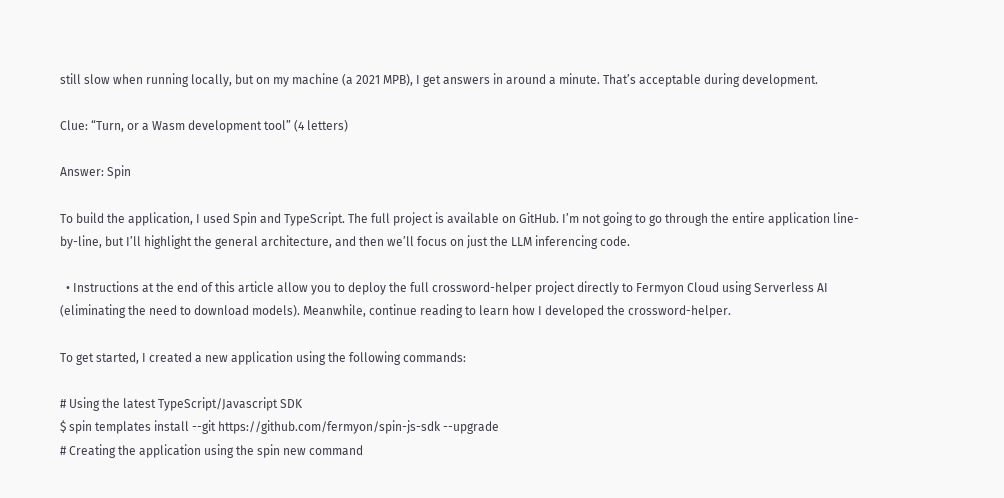still slow when running locally, but on my machine (a 2021 MPB), I get answers in around a minute. That’s acceptable during development.

Clue: “Turn, or a Wasm development tool” (4 letters)

Answer: Spin

To build the application, I used Spin and TypeScript. The full project is available on GitHub. I’m not going to go through the entire application line-by-line, but I’ll highlight the general architecture, and then we’ll focus on just the LLM inferencing code.

  • Instructions at the end of this article allow you to deploy the full crossword-helper project directly to Fermyon Cloud using Serverless AI (eliminating the need to download models). Meanwhile, continue reading to learn how I developed the crossword-helper.

To get started, I created a new application using the following commands:

# Using the latest TypeScript/Javascript SDK
$ spin templates install --git https://github.com/fermyon/spin-js-sdk --upgrade
# Creating the application using the spin new command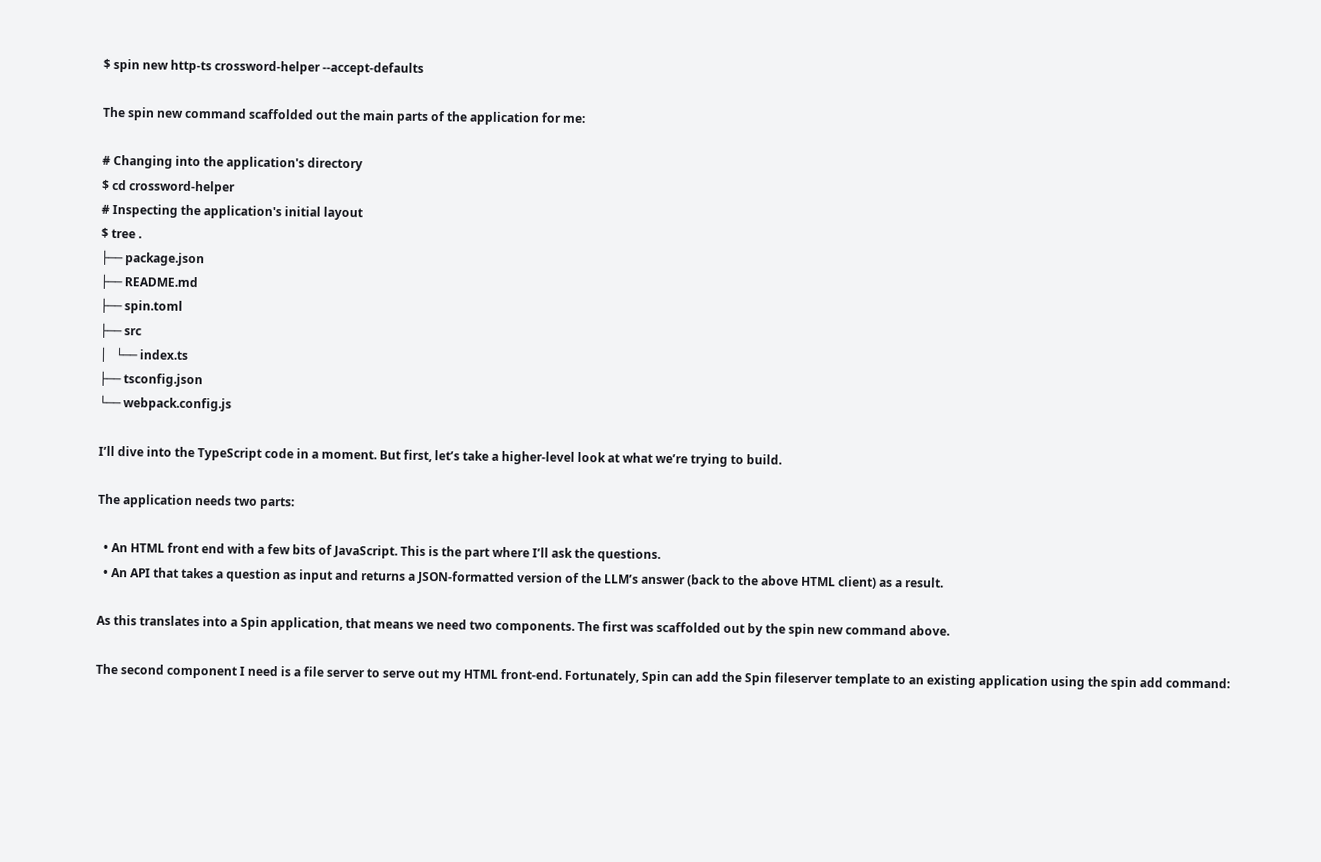$ spin new http-ts crossword-helper --accept-defaults

The spin new command scaffolded out the main parts of the application for me:

# Changing into the application's directory
$ cd crossword-helper
# Inspecting the application's initial layout
$ tree .
├── package.json
├── README.md
├── spin.toml
├── src
│   └── index.ts
├── tsconfig.json
└── webpack.config.js

I’ll dive into the TypeScript code in a moment. But first, let’s take a higher-level look at what we’re trying to build.

The application needs two parts:

  • An HTML front end with a few bits of JavaScript. This is the part where I’ll ask the questions.
  • An API that takes a question as input and returns a JSON-formatted version of the LLM’s answer (back to the above HTML client) as a result.

As this translates into a Spin application, that means we need two components. The first was scaffolded out by the spin new command above.

The second component I need is a file server to serve out my HTML front-end. Fortunately, Spin can add the Spin fileserver template to an existing application using the spin add command: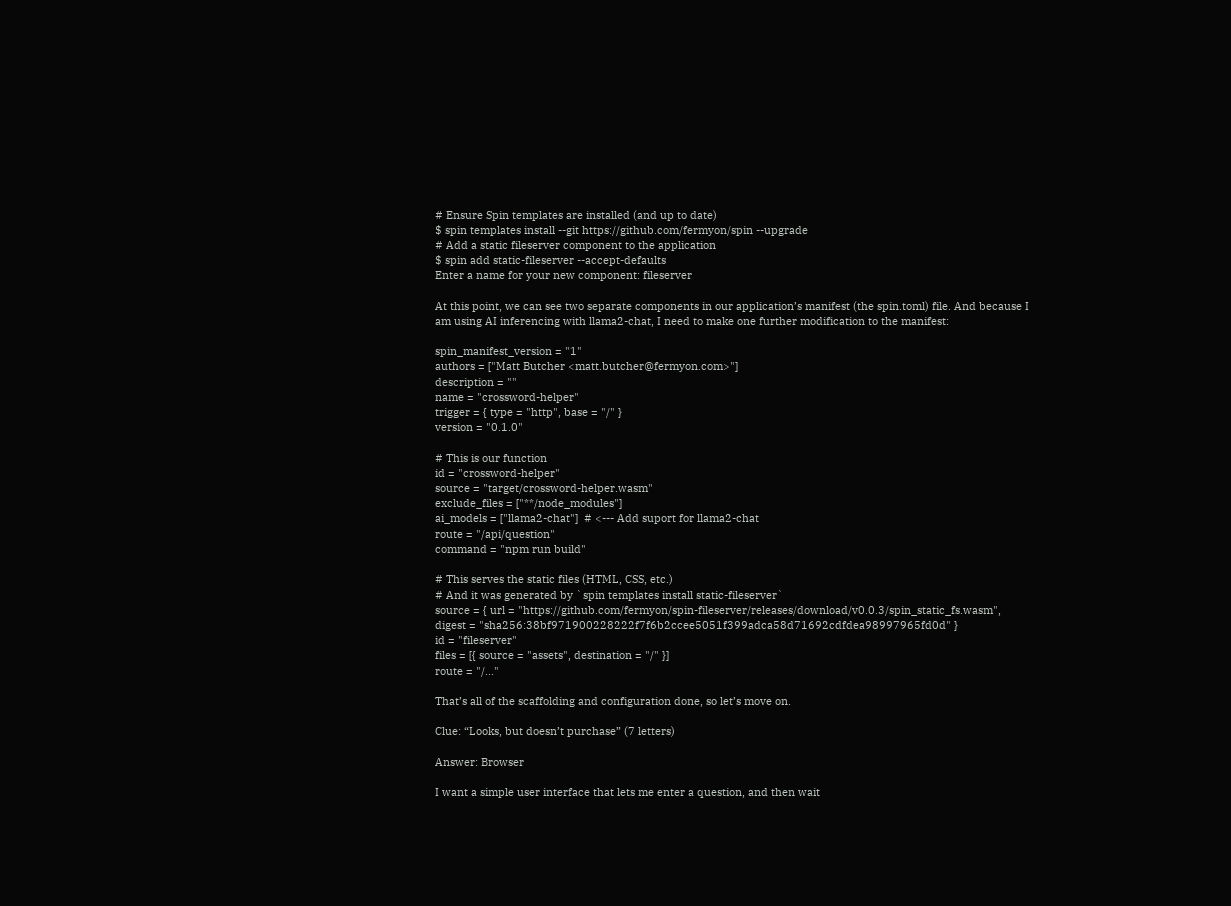# Ensure Spin templates are installed (and up to date)
$ spin templates install --git https://github.com/fermyon/spin --upgrade
# Add a static fileserver component to the application
$ spin add static-fileserver --accept-defaults
Enter a name for your new component: fileserver

At this point, we can see two separate components in our application’s manifest (the spin.toml) file. And because I am using AI inferencing with llama2-chat, I need to make one further modification to the manifest:

spin_manifest_version = "1"
authors = ["Matt Butcher <matt.butcher@fermyon.com>"]
description = ""
name = "crossword-helper"
trigger = { type = "http", base = "/" }
version = "0.1.0"

# This is our function
id = "crossword-helper"
source = "target/crossword-helper.wasm"
exclude_files = ["**/node_modules"]
ai_models = ["llama2-chat"]  # <--- Add suport for llama2-chat
route = "/api/question"
command = "npm run build"

# This serves the static files (HTML, CSS, etc.)
# And it was generated by `spin templates install static-fileserver`
source = { url = "https://github.com/fermyon/spin-fileserver/releases/download/v0.0.3/spin_static_fs.wasm", digest = "sha256:38bf971900228222f7f6b2ccee5051f399adca58d71692cdfdea98997965fd0d" }
id = "fileserver"
files = [{ source = "assets", destination = "/" }]
route = "/..."

That’s all of the scaffolding and configuration done, so let’s move on.

Clue: “Looks, but doesn’t purchase” (7 letters)

Answer: Browser

I want a simple user interface that lets me enter a question, and then wait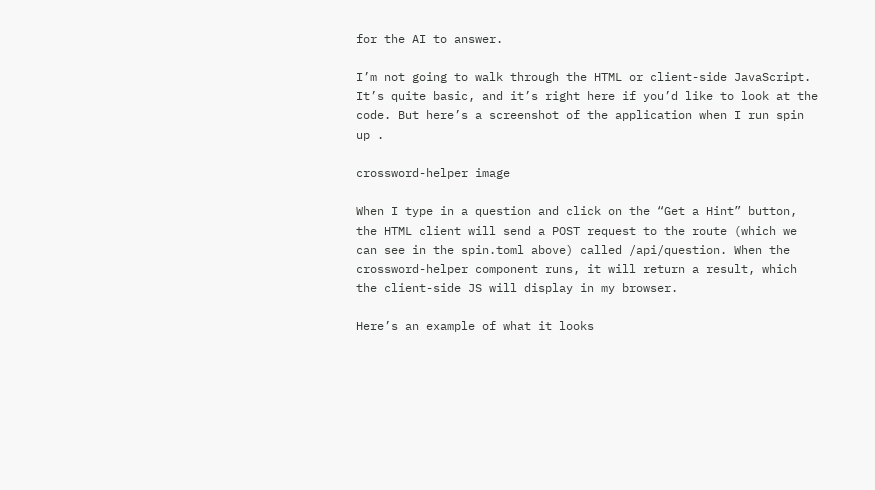for the AI to answer.

I’m not going to walk through the HTML or client-side JavaScript. It’s quite basic, and it’s right here if you’d like to look at the code. But here’s a screenshot of the application when I run spin up .

crossword-helper image

When I type in a question and click on the “Get a Hint” button, the HTML client will send a POST request to the route (which we can see in the spin.toml above) called /api/question. When the crossword-helper component runs, it will return a result, which the client-side JS will display in my browser.

Here’s an example of what it looks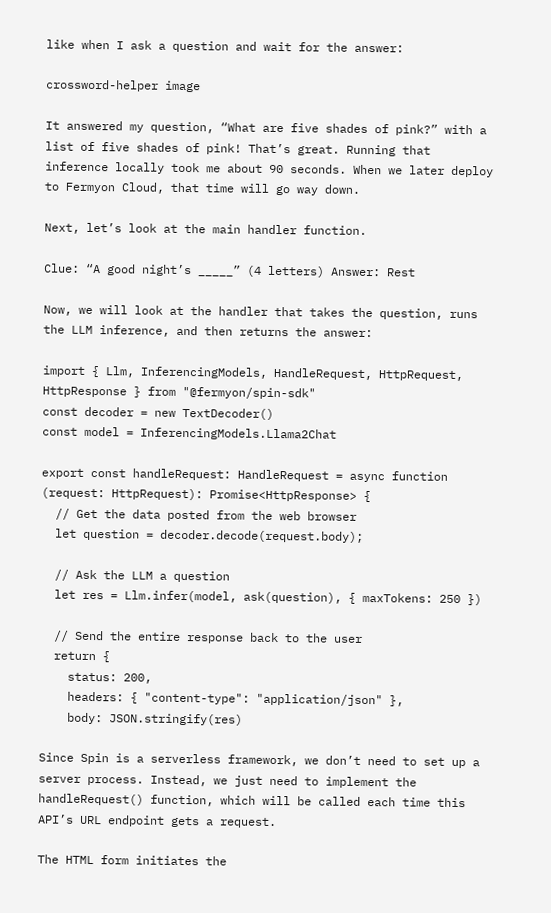like when I ask a question and wait for the answer:

crossword-helper image

It answered my question, “What are five shades of pink?” with a list of five shades of pink! That’s great. Running that inference locally took me about 90 seconds. When we later deploy to Fermyon Cloud, that time will go way down.

Next, let’s look at the main handler function.

Clue: “A good night’s _____” (4 letters) Answer: Rest

Now, we will look at the handler that takes the question, runs the LLM inference, and then returns the answer:

import { Llm, InferencingModels, HandleRequest, HttpRequest, HttpResponse } from "@fermyon/spin-sdk"
const decoder = new TextDecoder()
const model = InferencingModels.Llama2Chat

export const handleRequest: HandleRequest = async function (request: HttpRequest): Promise<HttpResponse> {
  // Get the data posted from the web browser
  let question = decoder.decode(request.body);

  // Ask the LLM a question
  let res = Llm.infer(model, ask(question), { maxTokens: 250 })

  // Send the entire response back to the user
  return {
    status: 200,
    headers: { "content-type": "application/json" },
    body: JSON.stringify(res)

Since Spin is a serverless framework, we don’t need to set up a server process. Instead, we just need to implement the handleRequest() function, which will be called each time this API’s URL endpoint gets a request.

The HTML form initiates the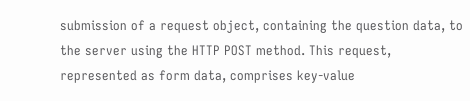submission of a request object, containing the question data, to the server using the HTTP POST method. This request, represented as form data, comprises key-value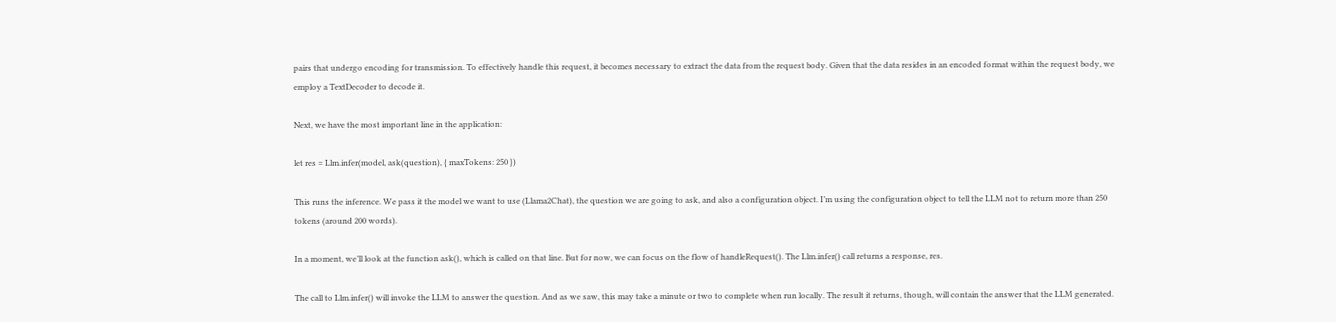pairs that undergo encoding for transmission. To effectively handle this request, it becomes necessary to extract the data from the request body. Given that the data resides in an encoded format within the request body, we employ a TextDecoder to decode it.

Next, we have the most important line in the application:

let res = Llm.infer(model, ask(question), { maxTokens: 250 })

This runs the inference. We pass it the model we want to use (Llama2Chat), the question we are going to ask, and also a configuration object. I’m using the configuration object to tell the LLM not to return more than 250 tokens (around 200 words).

In a moment, we’ll look at the function ask(), which is called on that line. But for now, we can focus on the flow of handleRequest(). The Llm.infer() call returns a response, res.

The call to Llm.infer() will invoke the LLM to answer the question. And as we saw, this may take a minute or two to complete when run locally. The result it returns, though, will contain the answer that the LLM generated.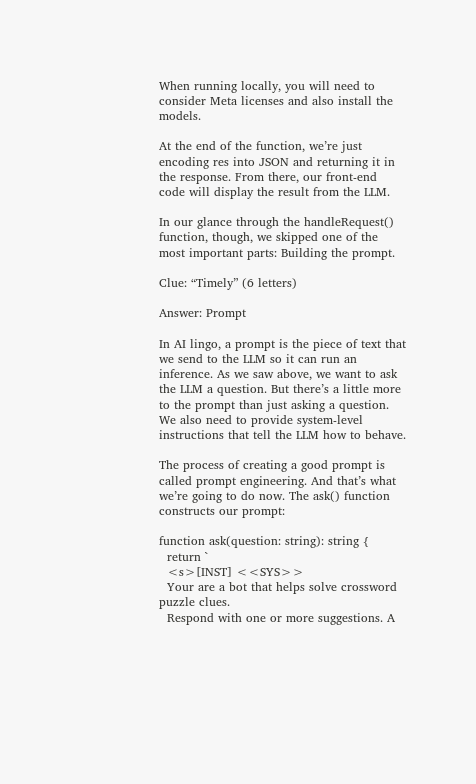When running locally, you will need to consider Meta licenses and also install the models.

At the end of the function, we’re just encoding res into JSON and returning it in the response. From there, our front-end code will display the result from the LLM.

In our glance through the handleRequest() function, though, we skipped one of the most important parts: Building the prompt.

Clue: “Timely” (6 letters)

Answer: Prompt

In AI lingo, a prompt is the piece of text that we send to the LLM so it can run an inference. As we saw above, we want to ask the LLM a question. But there’s a little more to the prompt than just asking a question. We also need to provide system-level instructions that tell the LLM how to behave.

The process of creating a good prompt is called prompt engineering. And that’s what we’re going to do now. The ask() function constructs our prompt:

function ask(question: string): string {
  return `
  <s>[INST] <<SYS>>
  Your are a bot that helps solve crossword puzzle clues.
  Respond with one or more suggestions. A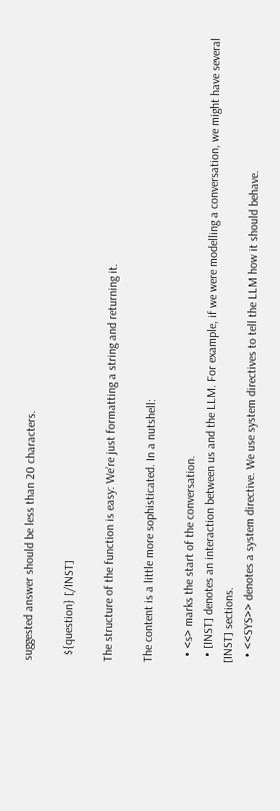suggested answer should be less than 20 characters.

  ${question} [/INST]

The structure of the function is easy: We’re just formatting a string and returning it.

The content is a little more sophisticated. In a nutshell:

  • <s> marks the start of the conversation.
  • [INST] denotes an interaction between us and the LLM. For example, if we were modelling a conversation, we might have several [INST] sections.
  • <<SYS>> denotes a system directive. We use system directives to tell the LLM how it should behave.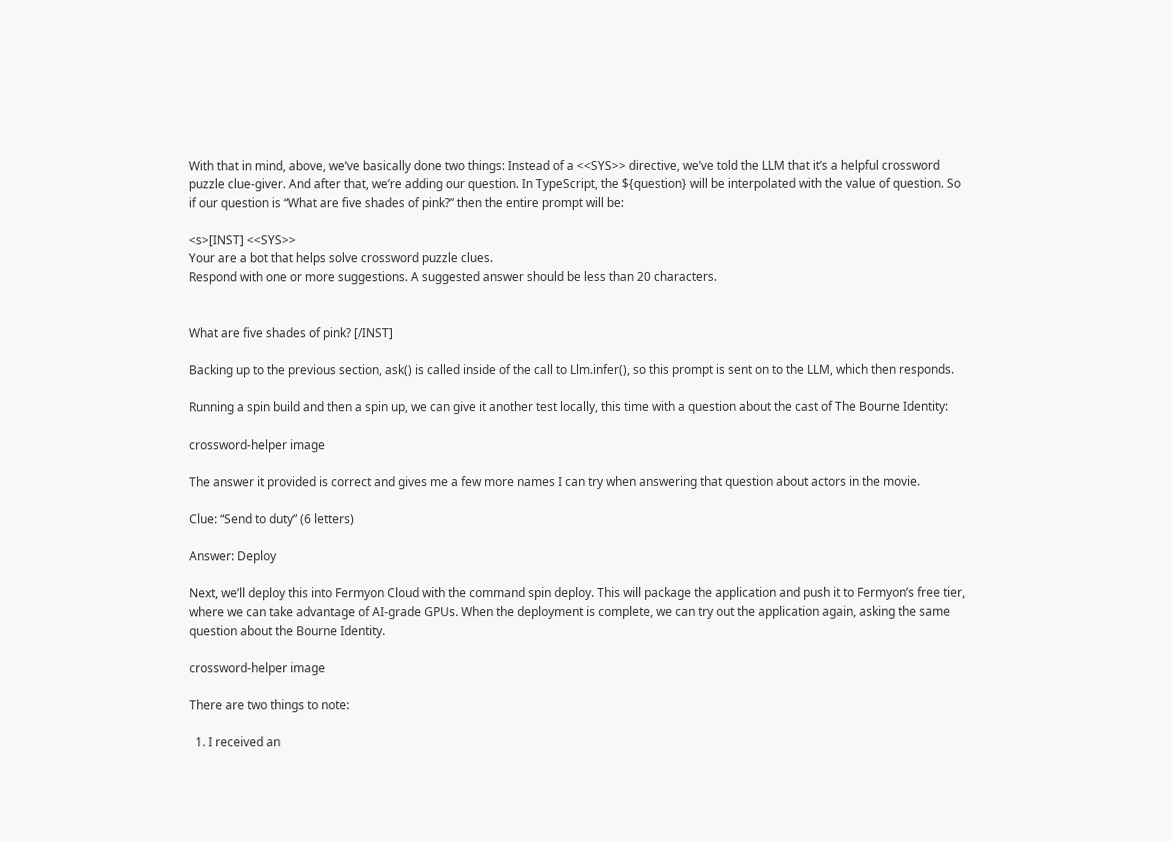With that in mind, above, we’ve basically done two things: Instead of a <<SYS>> directive, we’ve told the LLM that it’s a helpful crossword puzzle clue-giver. And after that, we’re adding our question. In TypeScript, the ${question} will be interpolated with the value of question. So if our question is “What are five shades of pink?” then the entire prompt will be:

<s>[INST] <<SYS>>
Your are a bot that helps solve crossword puzzle clues.
Respond with one or more suggestions. A suggested answer should be less than 20 characters.


What are five shades of pink? [/INST]

Backing up to the previous section, ask() is called inside of the call to Llm.infer(), so this prompt is sent on to the LLM, which then responds.

Running a spin build and then a spin up, we can give it another test locally, this time with a question about the cast of The Bourne Identity:

crossword-helper image

The answer it provided is correct and gives me a few more names I can try when answering that question about actors in the movie.

Clue: “Send to duty” (6 letters)

Answer: Deploy

Next, we’ll deploy this into Fermyon Cloud with the command spin deploy. This will package the application and push it to Fermyon’s free tier, where we can take advantage of AI-grade GPUs. When the deployment is complete, we can try out the application again, asking the same question about the Bourne Identity.

crossword-helper image

There are two things to note:

  1. I received an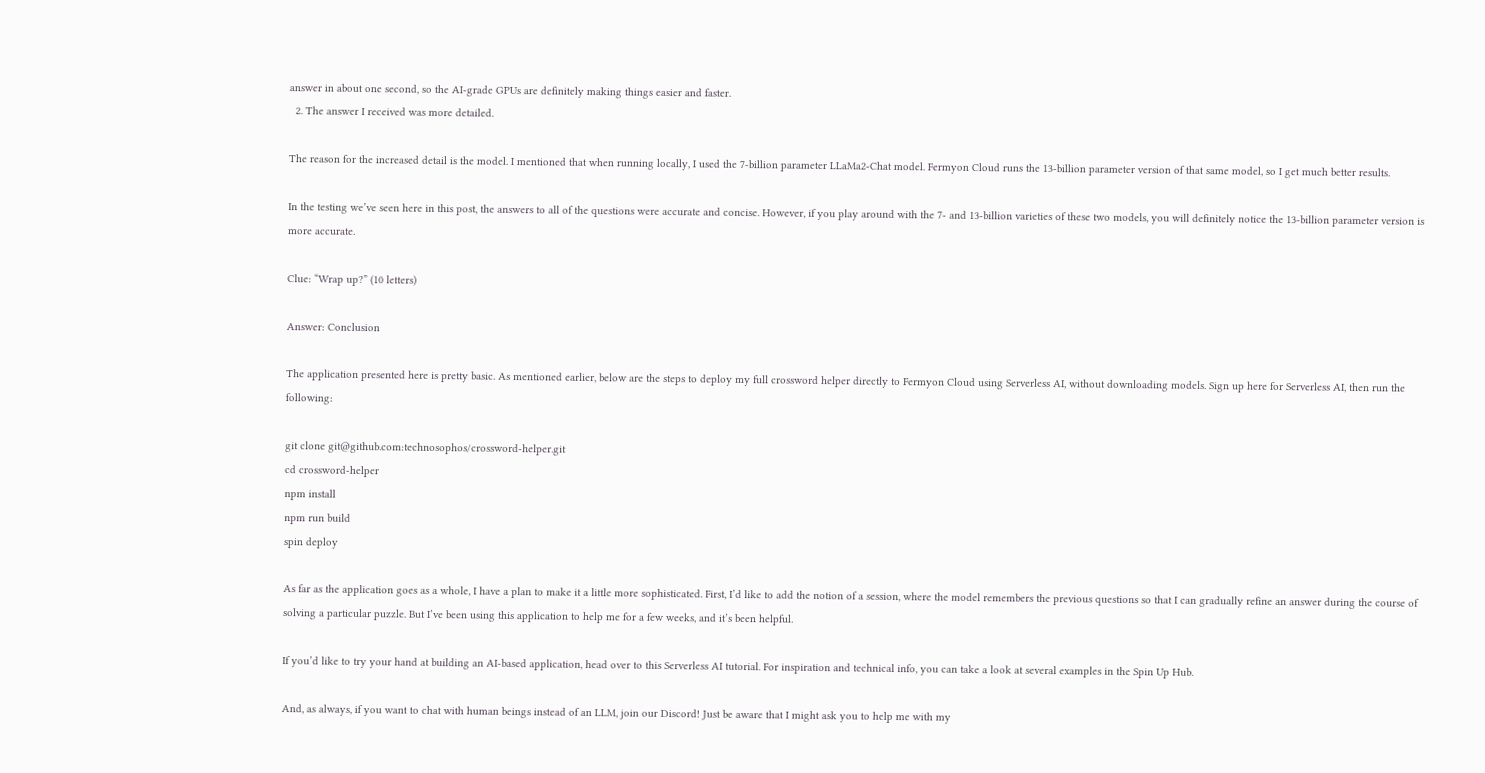answer in about one second, so the AI-grade GPUs are definitely making things easier and faster.
  2. The answer I received was more detailed.

The reason for the increased detail is the model. I mentioned that when running locally, I used the 7-billion parameter LLaMa2-Chat model. Fermyon Cloud runs the 13-billion parameter version of that same model, so I get much better results.

In the testing we’ve seen here in this post, the answers to all of the questions were accurate and concise. However, if you play around with the 7- and 13-billion varieties of these two models, you will definitely notice the 13-billion parameter version is more accurate.

Clue: “Wrap up?” (10 letters)

Answer: Conclusion

The application presented here is pretty basic. As mentioned earlier, below are the steps to deploy my full crossword helper directly to Fermyon Cloud using Serverless AI, without downloading models. Sign up here for Serverless AI, then run the following:

git clone git@github.com:technosophos/crossword-helper.git
cd crossword-helper
npm install
npm run build
spin deploy

As far as the application goes as a whole, I have a plan to make it a little more sophisticated. First, I’d like to add the notion of a session, where the model remembers the previous questions so that I can gradually refine an answer during the course of solving a particular puzzle. But I’ve been using this application to help me for a few weeks, and it’s been helpful.

If you’d like to try your hand at building an AI-based application, head over to this Serverless AI tutorial. For inspiration and technical info, you can take a look at several examples in the Spin Up Hub.

And, as always, if you want to chat with human beings instead of an LLM, join our Discord! Just be aware that I might ask you to help me with my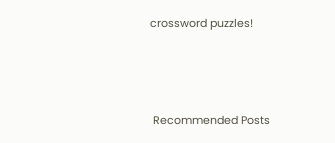crossword puzzles!




 Recommended Posts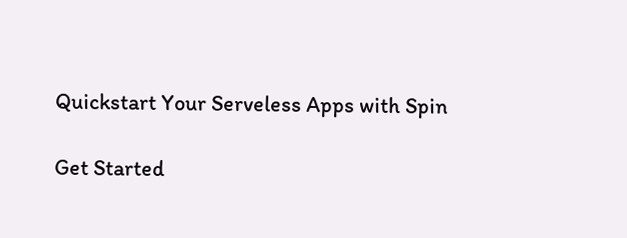Quickstart Your Serveless Apps with Spin

Get Started